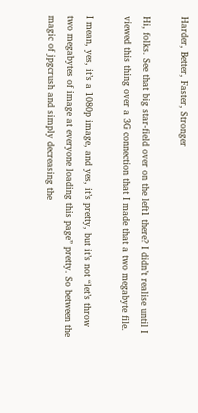Harder, Better, Faster, Stronger

Hi, folks. See that big star-field over on the left1 there? I didn’t realise until I viewed this thing over a 3G connection that I made that a two megabyte file.

I mean, yes, it’s a 1080p image, and yes, it’s pretty, but it’s not “let’s throw two megabytes of image at everyone loading this page” pretty. So between the magic of jpgcrush and simply decreasing the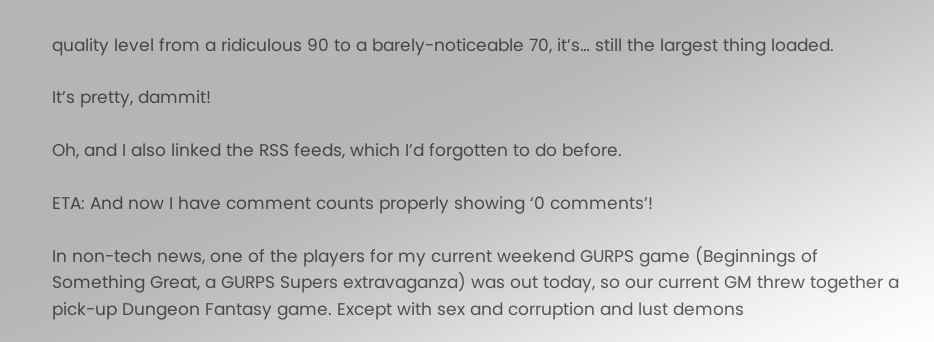quality level from a ridiculous 90 to a barely-noticeable 70, it’s… still the largest thing loaded.

It’s pretty, dammit!

Oh, and I also linked the RSS feeds, which I’d forgotten to do before.

ETA: And now I have comment counts properly showing ‘0 comments’!

In non-tech news, one of the players for my current weekend GURPS game (Beginnings of Something Great, a GURPS Supers extravaganza) was out today, so our current GM threw together a pick-up Dungeon Fantasy game. Except with sex and corruption and lust demons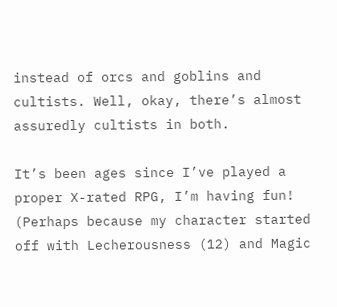instead of orcs and goblins and cultists. Well, okay, there’s almost assuredly cultists in both.

It’s been ages since I’ve played a proper X-rated RPG, I’m having fun! (Perhaps because my character started off with Lecherousness (12) and Magic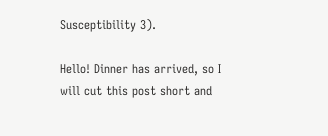Susceptibility 3).

Hello! Dinner has arrived, so I will cut this post short and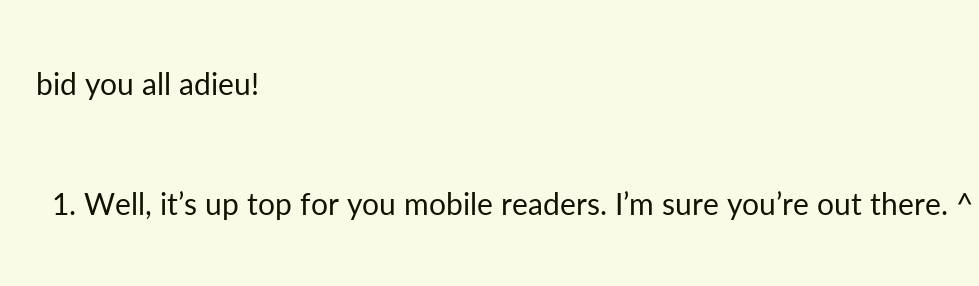bid you all adieu!

  1. Well, it’s up top for you mobile readers. I’m sure you’re out there. ^